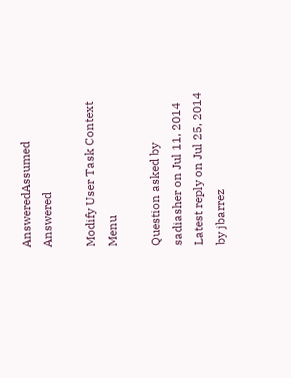AnsweredAssumed Answered

Modify User Task Context Menu

Question asked by sadiasher on Jul 11, 2014
Latest reply on Jul 25, 2014 by jbarrez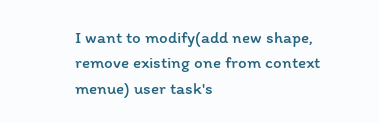I want to modify(add new shape, remove existing one from context menue) user task's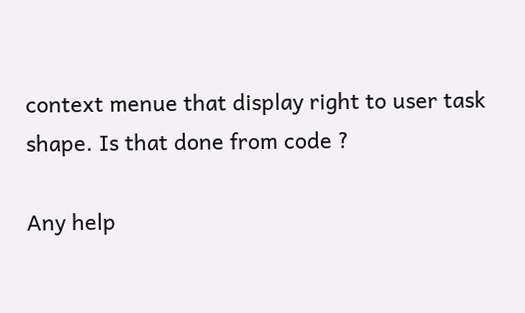context menue that display right to user task shape. Is that done from code ?

Any help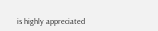is highly appreciated